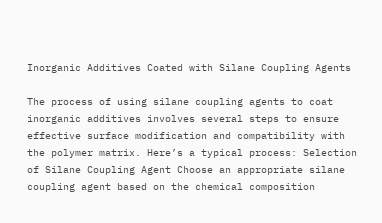Inorganic Additives Coated with Silane Coupling Agents

The process of using silane coupling agents to coat inorganic additives involves several steps to ensure effective surface modification and compatibility with the polymer matrix. Here’s a typical process: Selection of Silane Coupling Agent Choose an appropriate silane coupling agent based on the chemical composition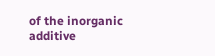of the inorganic additive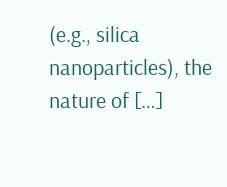(e.g., silica nanoparticles), the nature of […]